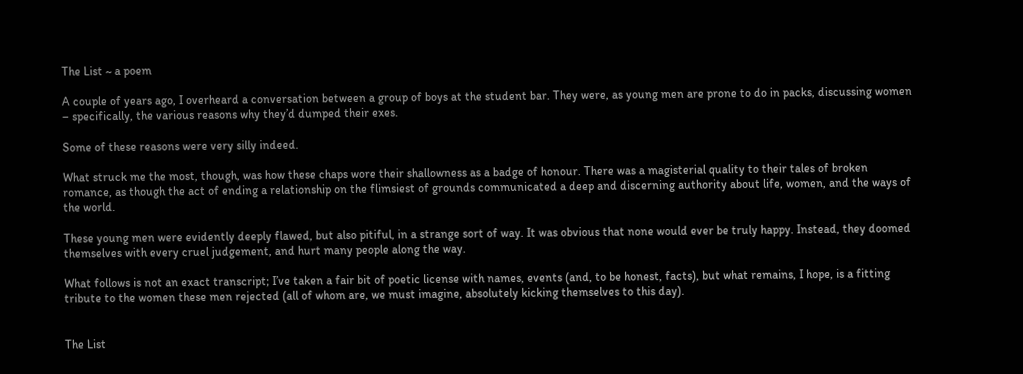The List ~ a poem

A couple of years ago, I overheard a conversation between a group of boys at the student bar. They were, as young men are prone to do in packs, discussing women – specifically, the various reasons why they’d dumped their exes.

Some of these reasons were very silly indeed.

What struck me the most, though, was how these chaps wore their shallowness as a badge of honour. There was a magisterial quality to their tales of broken romance, as though the act of ending a relationship on the flimsiest of grounds communicated a deep and discerning authority about life, women, and the ways of the world.

These young men were evidently deeply flawed, but also pitiful, in a strange sort of way. It was obvious that none would ever be truly happy. Instead, they doomed themselves with every cruel judgement, and hurt many people along the way.

What follows is not an exact transcript; I’ve taken a fair bit of poetic license with names, events (and, to be honest, facts), but what remains, I hope, is a fitting tribute to the women these men rejected (all of whom are, we must imagine, absolutely kicking themselves to this day).


The List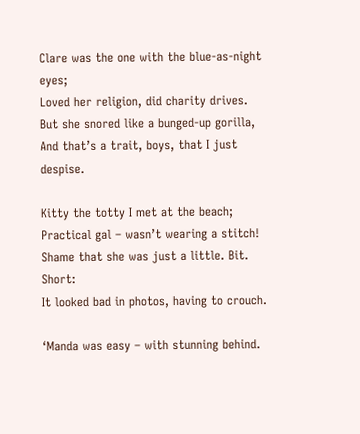Clare was the one with the blue-as-night eyes;
Loved her religion, did charity drives.
But she snored like a bunged-up gorilla,
And that’s a trait, boys, that I just despise.

Kitty the totty I met at the beach;
Practical gal – wasn’t wearing a stitch!
Shame that she was just a little. Bit. Short:
It looked bad in photos, having to crouch.

‘Manda was easy – with stunning behind.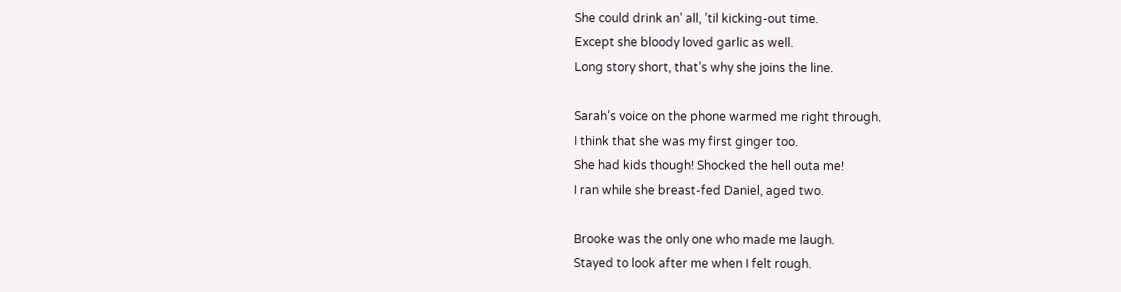She could drink an’ all, ’til kicking-out time.
Except she bloody loved garlic as well.
Long story short, that’s why she joins the line.

Sarah’s voice on the phone warmed me right through.
I think that she was my first ginger too.
She had kids though! Shocked the hell outa me!
I ran while she breast-fed Daniel, aged two.

Brooke was the only one who made me laugh.
Stayed to look after me when I felt rough.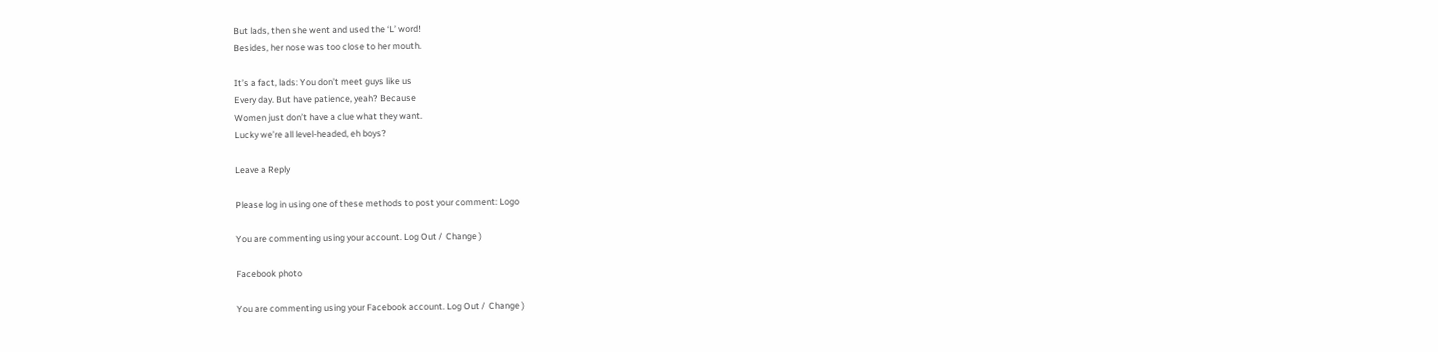But lads, then she went and used the ‘L’ word!
Besides, her nose was too close to her mouth.

It’s a fact, lads: You don’t meet guys like us
Every day. But have patience, yeah? Because
Women just don’t have a clue what they want.
Lucky we’re all level-headed, eh boys?

Leave a Reply

Please log in using one of these methods to post your comment: Logo

You are commenting using your account. Log Out /  Change )

Facebook photo

You are commenting using your Facebook account. Log Out /  Change )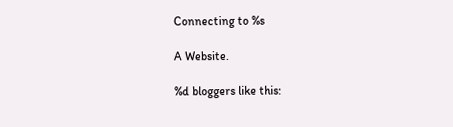Connecting to %s

A Website.

%d bloggers like this: